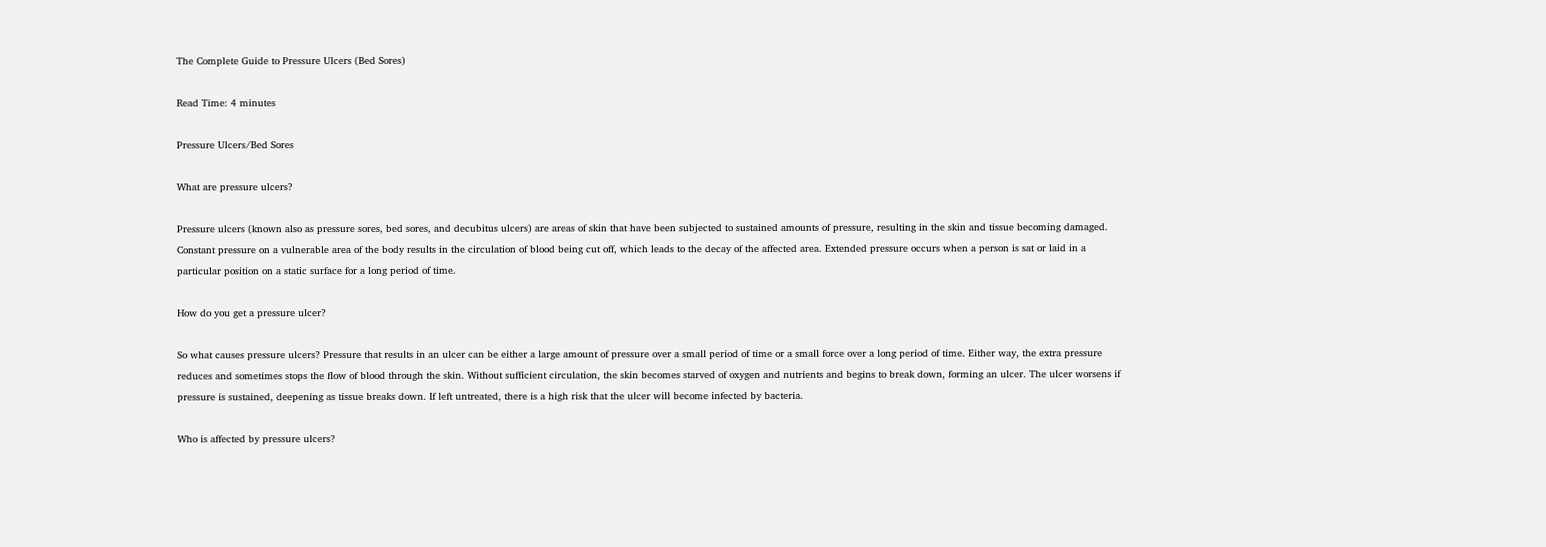The Complete Guide to Pressure Ulcers (Bed Sores)

Read Time: 4 minutes

Pressure Ulcers/Bed Sores

What are pressure ulcers?

Pressure ulcers (known also as pressure sores, bed sores, and decubitus ulcers) are areas of skin that have been subjected to sustained amounts of pressure, resulting in the skin and tissue becoming damaged. Constant pressure on a vulnerable area of the body results in the circulation of blood being cut off, which leads to the decay of the affected area. Extended pressure occurs when a person is sat or laid in a particular position on a static surface for a long period of time.

How do you get a pressure ulcer?

So what causes pressure ulcers? Pressure that results in an ulcer can be either a large amount of pressure over a small period of time or a small force over a long period of time. Either way, the extra pressure reduces and sometimes stops the flow of blood through the skin. Without sufficient circulation, the skin becomes starved of oxygen and nutrients and begins to break down, forming an ulcer. The ulcer worsens if pressure is sustained, deepening as tissue breaks down. If left untreated, there is a high risk that the ulcer will become infected by bacteria.

Who is affected by pressure ulcers?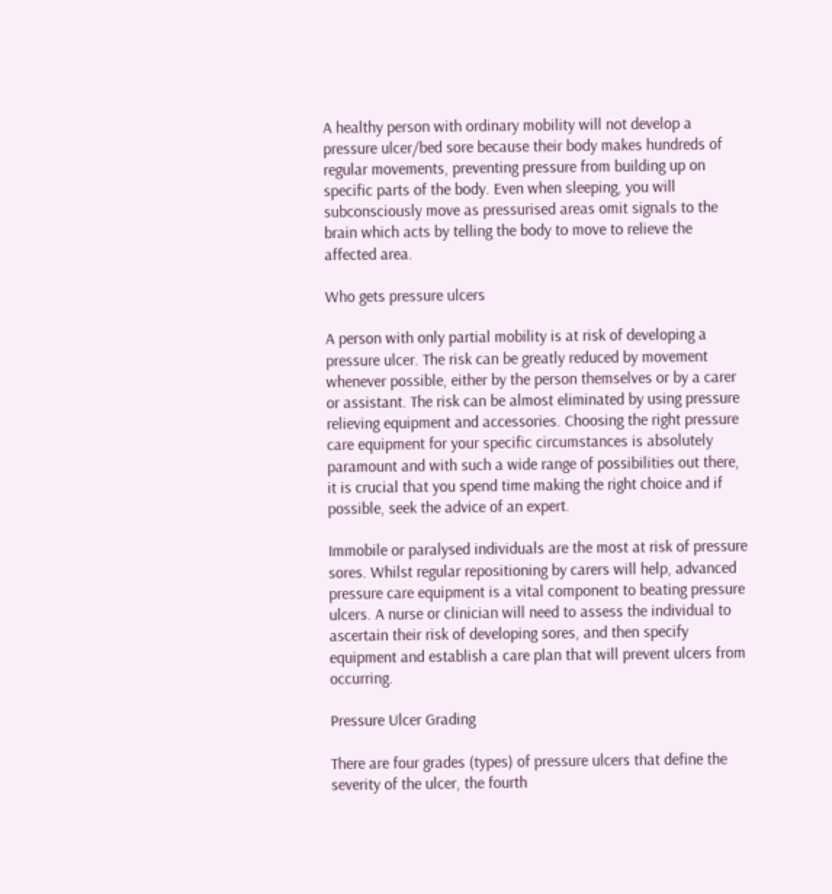A healthy person with ordinary mobility will not develop a pressure ulcer/bed sore because their body makes hundreds of regular movements, preventing pressure from building up on specific parts of the body. Even when sleeping, you will subconsciously move as pressurised areas omit signals to the brain which acts by telling the body to move to relieve the affected area.

Who gets pressure ulcers

A person with only partial mobility is at risk of developing a pressure ulcer. The risk can be greatly reduced by movement whenever possible, either by the person themselves or by a carer or assistant. The risk can be almost eliminated by using pressure relieving equipment and accessories. Choosing the right pressure care equipment for your specific circumstances is absolutely paramount and with such a wide range of possibilities out there, it is crucial that you spend time making the right choice and if possible, seek the advice of an expert.

Immobile or paralysed individuals are the most at risk of pressure sores. Whilst regular repositioning by carers will help, advanced pressure care equipment is a vital component to beating pressure ulcers. A nurse or clinician will need to assess the individual to ascertain their risk of developing sores, and then specify equipment and establish a care plan that will prevent ulcers from occurring.

Pressure Ulcer Grading

There are four grades (types) of pressure ulcers that define the severity of the ulcer, the fourth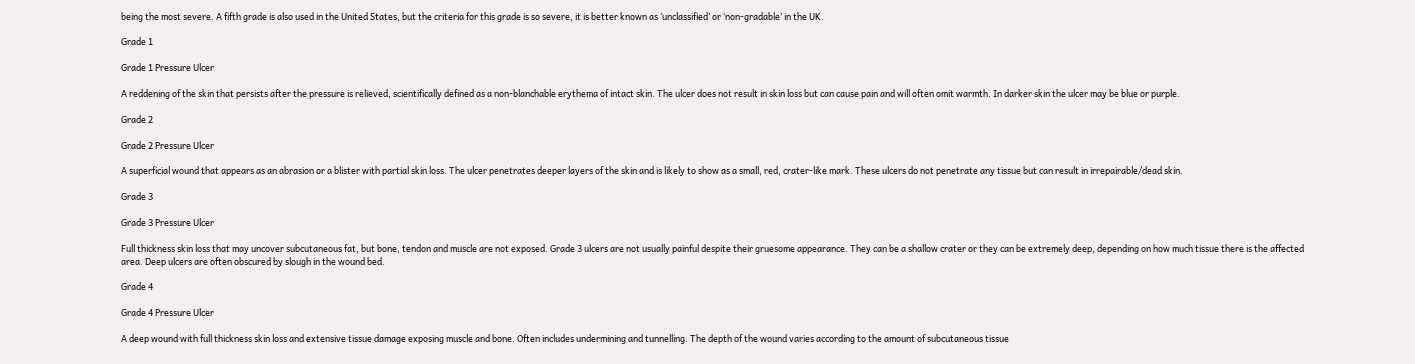being the most severe. A fifth grade is also used in the United States, but the criteria for this grade is so severe, it is better known as ‘unclassified’ or ‘non-gradable’ in the UK.

Grade 1

Grade 1 Pressure Ulcer

A reddening of the skin that persists after the pressure is relieved, scientifically defined as a non-blanchable erythema of intact skin. The ulcer does not result in skin loss but can cause pain and will often omit warmth. In darker skin the ulcer may be blue or purple.

Grade 2

Grade 2 Pressure Ulcer

A superficial wound that appears as an abrasion or a blister with partial skin loss. The ulcer penetrates deeper layers of the skin and is likely to show as a small, red, crater-like mark. These ulcers do not penetrate any tissue but can result in irrepairable/dead skin.

Grade 3

Grade 3 Pressure Ulcer

Full thickness skin loss that may uncover subcutaneous fat, but bone, tendon and muscle are not exposed. Grade 3 ulcers are not usually painful despite their gruesome appearance. They can be a shallow crater or they can be extremely deep, depending on how much tissue there is the affected area. Deep ulcers are often obscured by slough in the wound bed.

Grade 4

Grade 4 Pressure Ulcer

A deep wound with full thickness skin loss and extensive tissue damage exposing muscle and bone. Often includes undermining and tunnelling. The depth of the wound varies according to the amount of subcutaneous tissue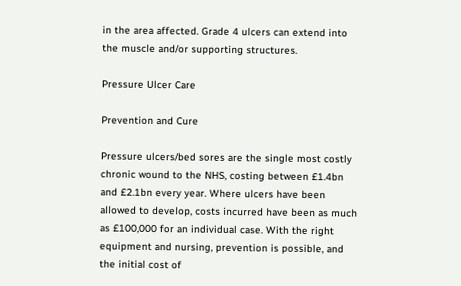in the area affected. Grade 4 ulcers can extend into the muscle and/or supporting structures.

Pressure Ulcer Care

Prevention and Cure

Pressure ulcers/bed sores are the single most costly chronic wound to the NHS, costing between £1.4bn and £2.1bn every year. Where ulcers have been allowed to develop, costs incurred have been as much as £100,000 for an individual case. With the right equipment and nursing, prevention is possible, and the initial cost of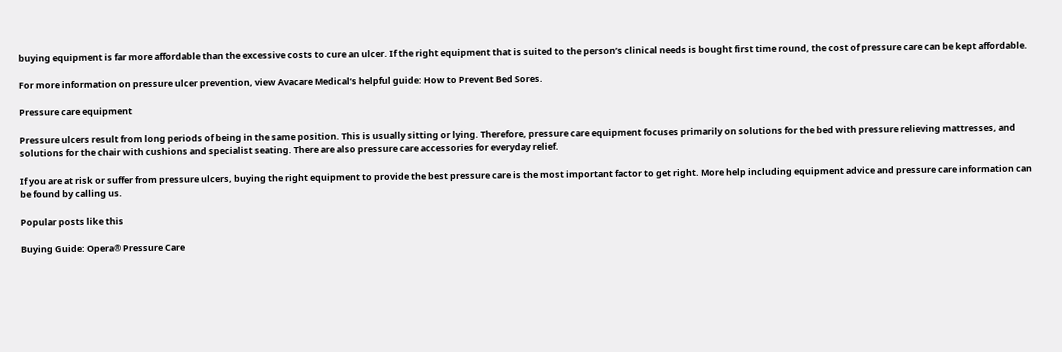buying equipment is far more affordable than the excessive costs to cure an ulcer. If the right equipment that is suited to the person’s clinical needs is bought first time round, the cost of pressure care can be kept affordable.

For more information on pressure ulcer prevention, view Avacare Medical’s helpful guide: How to Prevent Bed Sores.

Pressure care equipment

Pressure ulcers result from long periods of being in the same position. This is usually sitting or lying. Therefore, pressure care equipment focuses primarily on solutions for the bed with pressure relieving mattresses, and solutions for the chair with cushions and specialist seating. There are also pressure care accessories for everyday relief.

If you are at risk or suffer from pressure ulcers, buying the right equipment to provide the best pressure care is the most important factor to get right. More help including equipment advice and pressure care information can be found by calling us.

Popular posts like this

Buying Guide: Opera® Pressure Care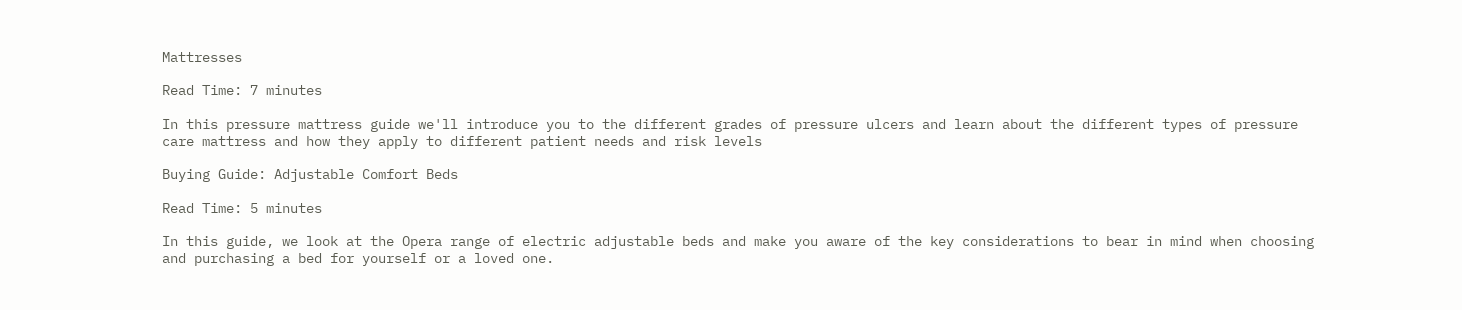Mattresses

Read Time: 7 minutes

In this pressure mattress guide we'll introduce you to the different grades of pressure ulcers and learn about the different types of pressure care mattress and how they apply to different patient needs and risk levels

Buying Guide: Adjustable Comfort Beds

Read Time: 5 minutes

In this guide, we look at the Opera range of electric adjustable beds and make you aware of the key considerations to bear in mind when choosing and purchasing a bed for yourself or a loved one.